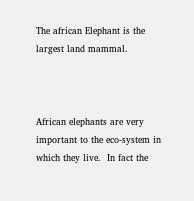The african Elephant is the largest land mammal.



African elephants are very important to the eco-system in which they live.  In fact the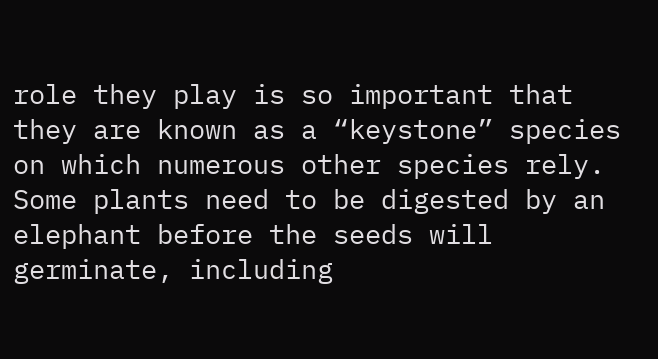role they play is so important that they are known as a “keystone” species on which numerous other species rely.  Some plants need to be digested by an elephant before the seeds will germinate, including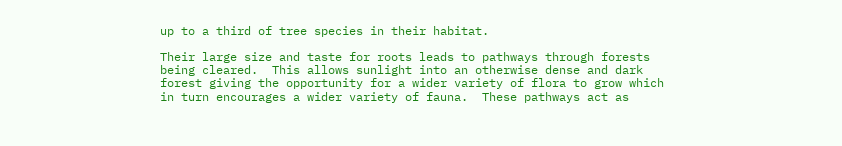up to a third of tree species in their habitat.

Their large size and taste for roots leads to pathways through forests being cleared.  This allows sunlight into an otherwise dense and dark forest giving the opportunity for a wider variety of flora to grow which in turn encourages a wider variety of fauna.  These pathways act as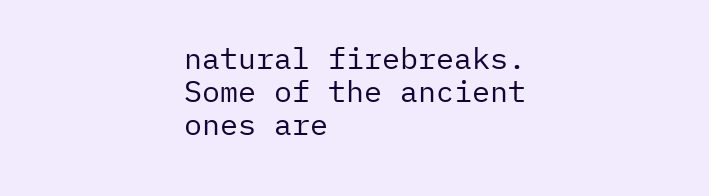natural firebreaks.  Some of the ancient ones are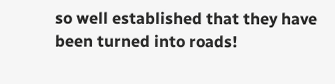so well established that they have been turned into roads!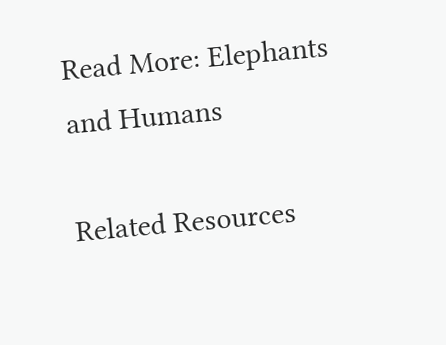Read More: Elephants and Humans

Related Resources